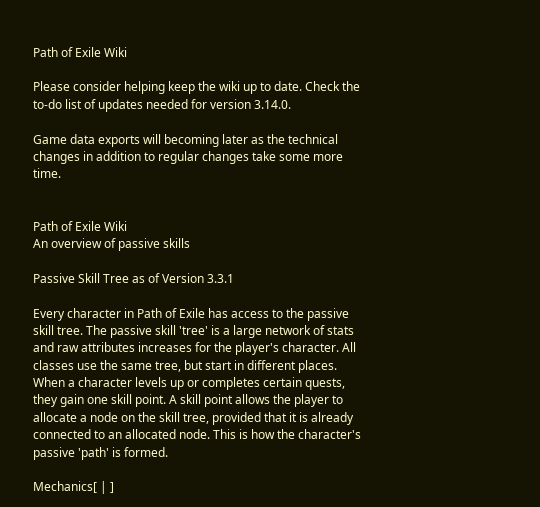Path of Exile Wiki

Please consider helping keep the wiki up to date. Check the to-do list of updates needed for version 3.14.0.

Game data exports will becoming later as the technical changes in addition to regular changes take some more time.


Path of Exile Wiki
An overview of passive skills

Passive Skill Tree as of Version 3.3.1

Every character in Path of Exile has access to the passive skill tree. The passive skill 'tree' is a large network of stats and raw attributes increases for the player's character. All classes use the same tree, but start in different places. When a character levels up or completes certain quests, they gain one skill point. A skill point allows the player to allocate a node on the skill tree, provided that it is already connected to an allocated node. This is how the character's passive 'path' is formed.

Mechanics[ | ]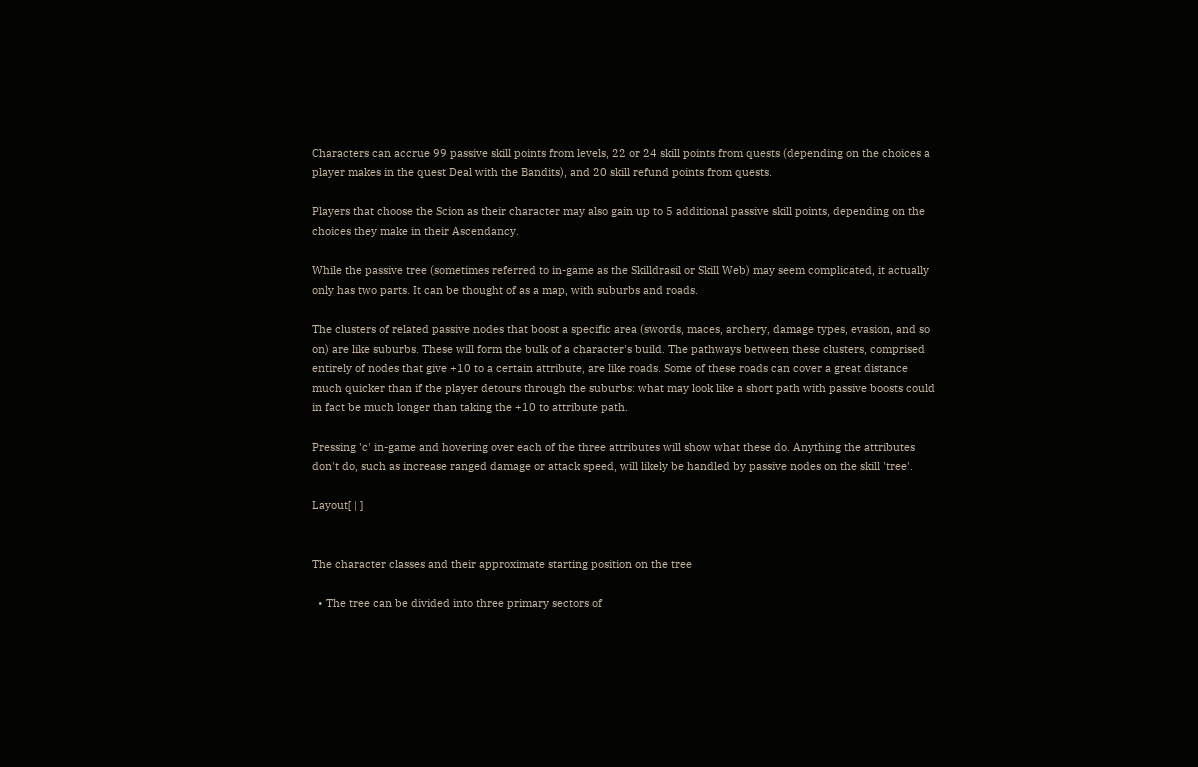Characters can accrue 99 passive skill points from levels, 22 or 24 skill points from quests (depending on the choices a player makes in the quest Deal with the Bandits), and 20 skill refund points from quests.

Players that choose the Scion as their character may also gain up to 5 additional passive skill points, depending on the choices they make in their Ascendancy.

While the passive tree (sometimes referred to in-game as the Skilldrasil or Skill Web) may seem complicated, it actually only has two parts. It can be thought of as a map, with suburbs and roads.

The clusters of related passive nodes that boost a specific area (swords, maces, archery, damage types, evasion, and so on) are like suburbs. These will form the bulk of a character's build. The pathways between these clusters, comprised entirely of nodes that give +10 to a certain attribute, are like roads. Some of these roads can cover a great distance much quicker than if the player detours through the suburbs: what may look like a short path with passive boosts could in fact be much longer than taking the +10 to attribute path.

Pressing 'c' in-game and hovering over each of the three attributes will show what these do. Anything the attributes don't do, such as increase ranged damage or attack speed, will likely be handled by passive nodes on the skill 'tree'.

Layout[ | ]


The character classes and their approximate starting position on the tree

  • The tree can be divided into three primary sectors of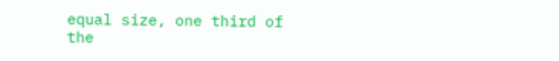equal size, one third of the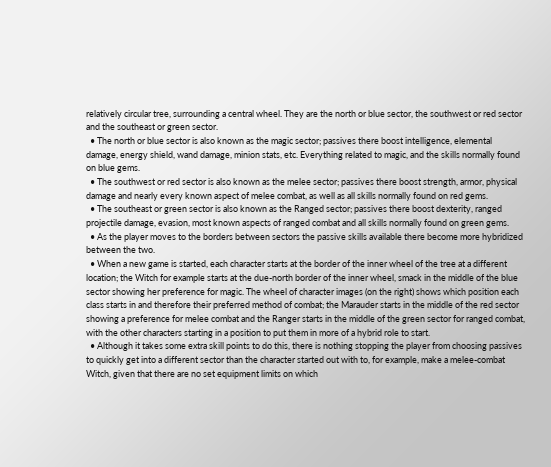relatively circular tree, surrounding a central wheel. They are the north or blue sector, the southwest or red sector and the southeast or green sector.
  • The north or blue sector is also known as the magic sector; passives there boost intelligence, elemental damage, energy shield, wand damage, minion stats, etc. Everything related to magic, and the skills normally found on blue gems.
  • The southwest or red sector is also known as the melee sector; passives there boost strength, armor, physical damage and nearly every known aspect of melee combat, as well as all skills normally found on red gems.
  • The southeast or green sector is also known as the Ranged sector; passives there boost dexterity, ranged projectile damage, evasion, most known aspects of ranged combat and all skills normally found on green gems.
  • As the player moves to the borders between sectors the passive skills available there become more hybridized between the two.
  • When a new game is started, each character starts at the border of the inner wheel of the tree at a different location; the Witch for example starts at the due-north border of the inner wheel, smack in the middle of the blue sector showing her preference for magic. The wheel of character images (on the right) shows which position each class starts in and therefore their preferred method of combat; the Marauder starts in the middle of the red sector showing a preference for melee combat and the Ranger starts in the middle of the green sector for ranged combat, with the other characters starting in a position to put them in more of a hybrid role to start.
  • Although it takes some extra skill points to do this, there is nothing stopping the player from choosing passives to quickly get into a different sector than the character started out with to, for example, make a melee-combat Witch, given that there are no set equipment limits on which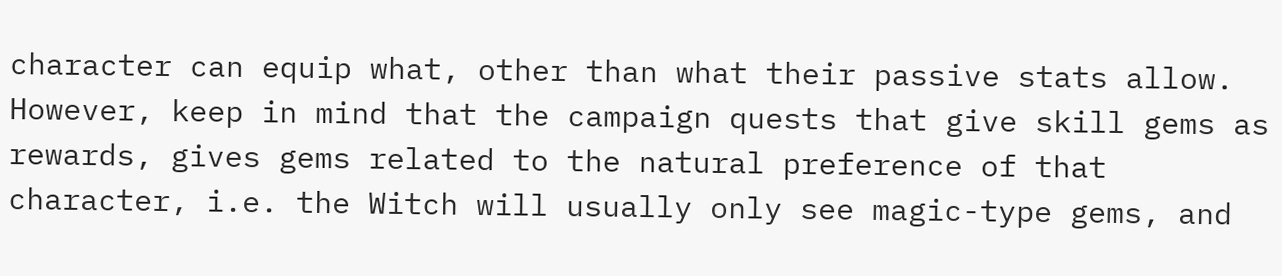character can equip what, other than what their passive stats allow. However, keep in mind that the campaign quests that give skill gems as rewards, gives gems related to the natural preference of that character, i.e. the Witch will usually only see magic-type gems, and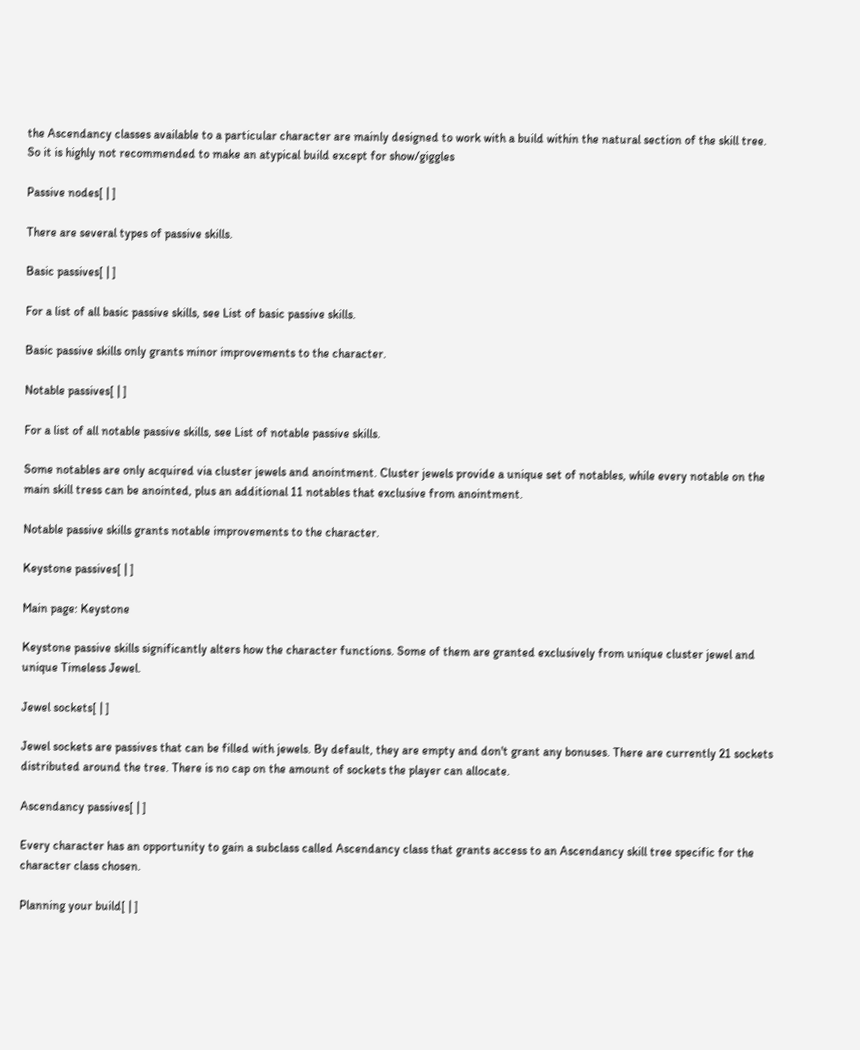the Ascendancy classes available to a particular character are mainly designed to work with a build within the natural section of the skill tree. So it is highly not recommended to make an atypical build except for show/giggles

Passive nodes[ | ]

There are several types of passive skills.

Basic passives[ | ]

For a list of all basic passive skills, see List of basic passive skills.

Basic passive skills only grants minor improvements to the character.

Notable passives[ | ]

For a list of all notable passive skills, see List of notable passive skills.

Some notables are only acquired via cluster jewels and anointment. Cluster jewels provide a unique set of notables, while every notable on the main skill tress can be anointed, plus an additional 11 notables that exclusive from anointment.

Notable passive skills grants notable improvements to the character.

Keystone passives[ | ]

Main page: Keystone

Keystone passive skills significantly alters how the character functions. Some of them are granted exclusively from unique cluster jewel and unique Timeless Jewel.

Jewel sockets[ | ]

Jewel sockets are passives that can be filled with jewels. By default, they are empty and don't grant any bonuses. There are currently 21 sockets distributed around the tree. There is no cap on the amount of sockets the player can allocate.

Ascendancy passives[ | ]

Every character has an opportunity to gain a subclass called Ascendancy class that grants access to an Ascendancy skill tree specific for the character class chosen.

Planning your build[ | ]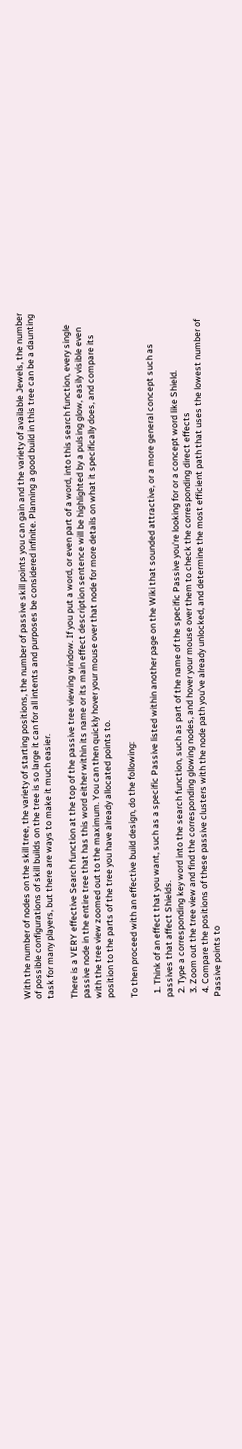With the number of nodes on the skill tree, the variety of starting positions, the number of passive skill points you can gain and the variety of available Jewels, the number of possible configurations of skill builds on the tree is so large it can for all intents and purposes be considered infinite. Planning a good build in this tree can be a daunting task for many players, but there are ways to make it much easier.

There is a VERY effective Search function at the top of the passive tree viewing window. If you put a word, or even part of a word, into this search function, every single passive node in the entire tree that has this word either within its name or its main effect description sentence will be highlighted by a pulsing glow, easily visible even with the tree view zoomed out to the maximum. You can then quickly hover your mouse over that node for more details on what it specifically does, and compare its position to the parts of the tree you have already allocated points to.

To then proceed with an effective build design, do the following:

  1. Think of an effect that you want, such as a specific Passive listed within another page on the Wiki that sounded attractive, or a more general concept such as passives that affect Shields.
  2. Type a corresponding key word into the search function, such as part of the name of the specific Passive you're looking for or a concept word like Shield.
  3. Zoom out the tree view and find the corresponding glowing nodes, and hover your mouse over them to check the corresponding direct effects
  4. Compare the positions of these passive clusters with the node path you've already unlocked, and determine the most efficient path that uses the lowest number of Passive points to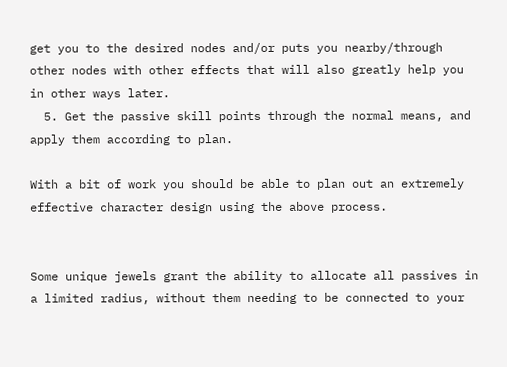get you to the desired nodes and/or puts you nearby/through other nodes with other effects that will also greatly help you in other ways later.
  5. Get the passive skill points through the normal means, and apply them according to plan.

With a bit of work you should be able to plan out an extremely effective character design using the above process.


Some unique jewels grant the ability to allocate all passives in a limited radius, without them needing to be connected to your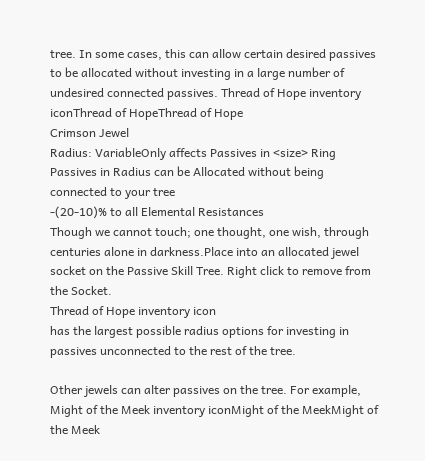tree. In some cases, this can allow certain desired passives to be allocated without investing in a large number of undesired connected passives. Thread of Hope inventory iconThread of HopeThread of Hope
Crimson Jewel
Radius: VariableOnly affects Passives in <size> Ring
Passives in Radius can be Allocated without being connected to your tree
-(20-10)% to all Elemental Resistances
Though we cannot touch; one thought, one wish, through centuries alone in darkness.Place into an allocated jewel socket on the Passive Skill Tree. Right click to remove from the Socket.
Thread of Hope inventory icon
has the largest possible radius options for investing in passives unconnected to the rest of the tree.

Other jewels can alter passives on the tree. For example, Might of the Meek inventory iconMight of the MeekMight of the Meek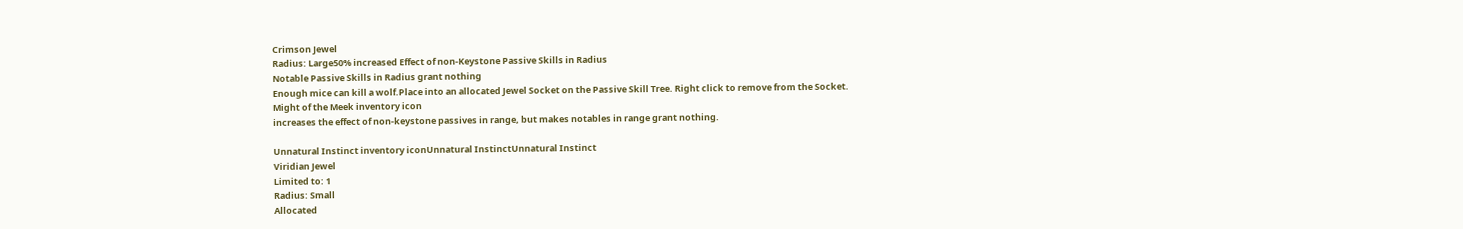Crimson Jewel
Radius: Large50% increased Effect of non-Keystone Passive Skills in Radius
Notable Passive Skills in Radius grant nothing
Enough mice can kill a wolf.Place into an allocated Jewel Socket on the Passive Skill Tree. Right click to remove from the Socket.
Might of the Meek inventory icon
increases the effect of non-keystone passives in range, but makes notables in range grant nothing.

Unnatural Instinct inventory iconUnnatural InstinctUnnatural Instinct
Viridian Jewel
Limited to: 1
Radius: Small
Allocated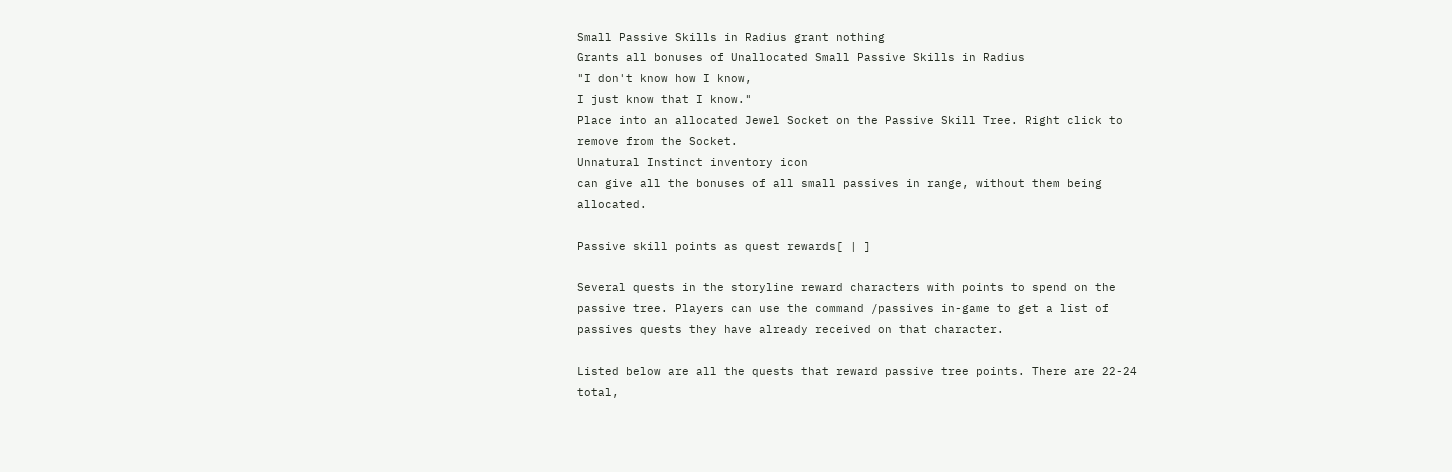Small Passive Skills in Radius grant nothing
Grants all bonuses of Unallocated Small Passive Skills in Radius
"I don't know how I know,
I just know that I know."
Place into an allocated Jewel Socket on the Passive Skill Tree. Right click to remove from the Socket.
Unnatural Instinct inventory icon
can give all the bonuses of all small passives in range, without them being allocated.

Passive skill points as quest rewards[ | ]

Several quests in the storyline reward characters with points to spend on the passive tree. Players can use the command /passives in-game to get a list of passives quests they have already received on that character.

Listed below are all the quests that reward passive tree points. There are 22-24 total,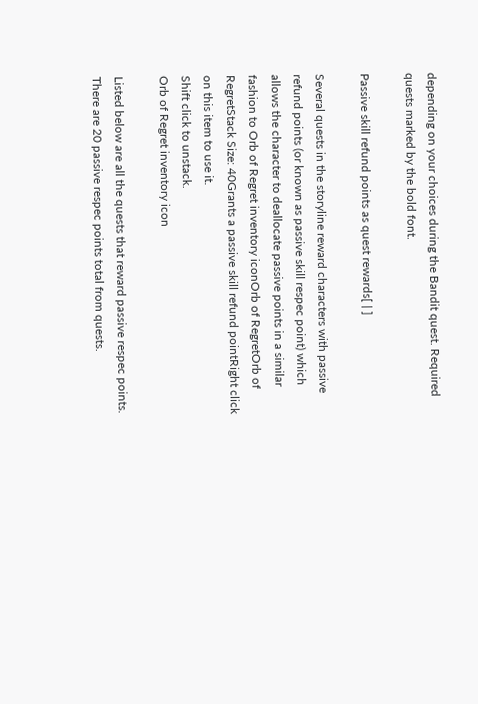depending on your choices during the Bandit quest. Required quests marked by the bold font.

Passive skill refund points as quest rewards[ | ]

Several quests in the storyline reward characters with passive refund points (or known as passive skill respec point) which allows the character to deallocate passive points in a similar fashion to Orb of Regret inventory iconOrb of RegretOrb of RegretStack Size: 40Grants a passive skill refund pointRight click on this item to use it.
Shift click to unstack.
Orb of Regret inventory icon

Listed below are all the quests that reward passive respec points. There are 20 passive respec points total from quests.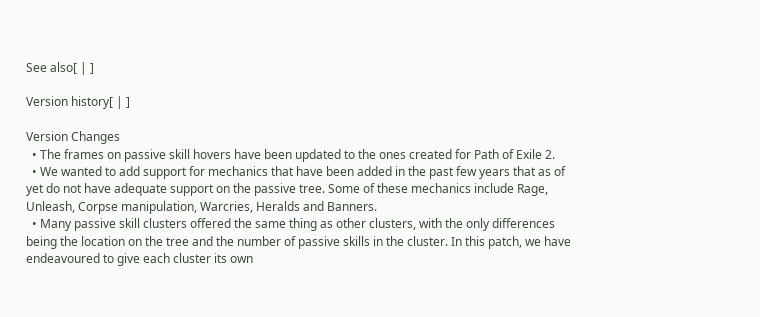See also[ | ]

Version history[ | ]

Version Changes
  • The frames on passive skill hovers have been updated to the ones created for Path of Exile 2.
  • We wanted to add support for mechanics that have been added in the past few years that as of yet do not have adequate support on the passive tree. Some of these mechanics include Rage, Unleash, Corpse manipulation, Warcries, Heralds and Banners.
  • Many passive skill clusters offered the same thing as other clusters, with the only differences being the location on the tree and the number of passive skills in the cluster. In this patch, we have endeavoured to give each cluster its own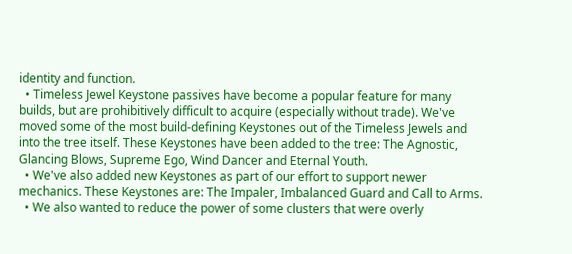identity and function.
  • Timeless Jewel Keystone passives have become a popular feature for many builds, but are prohibitively difficult to acquire (especially without trade). We've moved some of the most build-defining Keystones out of the Timeless Jewels and into the tree itself. These Keystones have been added to the tree: The Agnostic, Glancing Blows, Supreme Ego, Wind Dancer and Eternal Youth.
  • We've also added new Keystones as part of our effort to support newer mechanics. These Keystones are: The Impaler, Imbalanced Guard and Call to Arms.
  • We also wanted to reduce the power of some clusters that were overly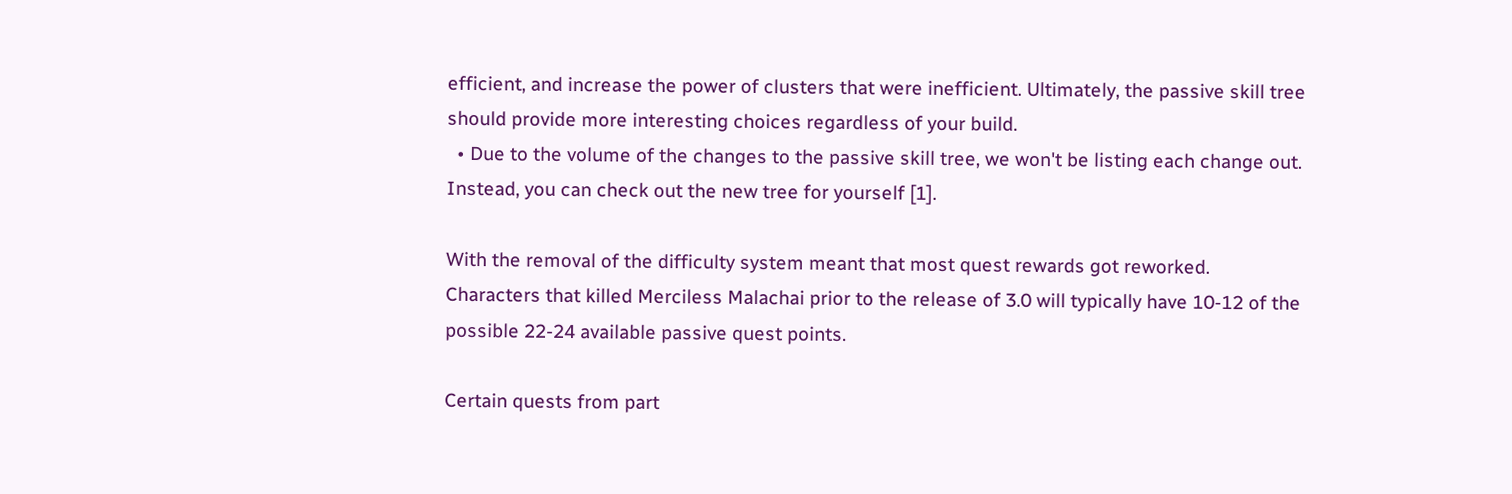efficient, and increase the power of clusters that were inefficient. Ultimately, the passive skill tree should provide more interesting choices regardless of your build.
  • Due to the volume of the changes to the passive skill tree, we won't be listing each change out. Instead, you can check out the new tree for yourself [1].

With the removal of the difficulty system meant that most quest rewards got reworked. Characters that killed Merciless Malachai prior to the release of 3.0 will typically have 10-12 of the possible 22-24 available passive quest points.

Certain quests from part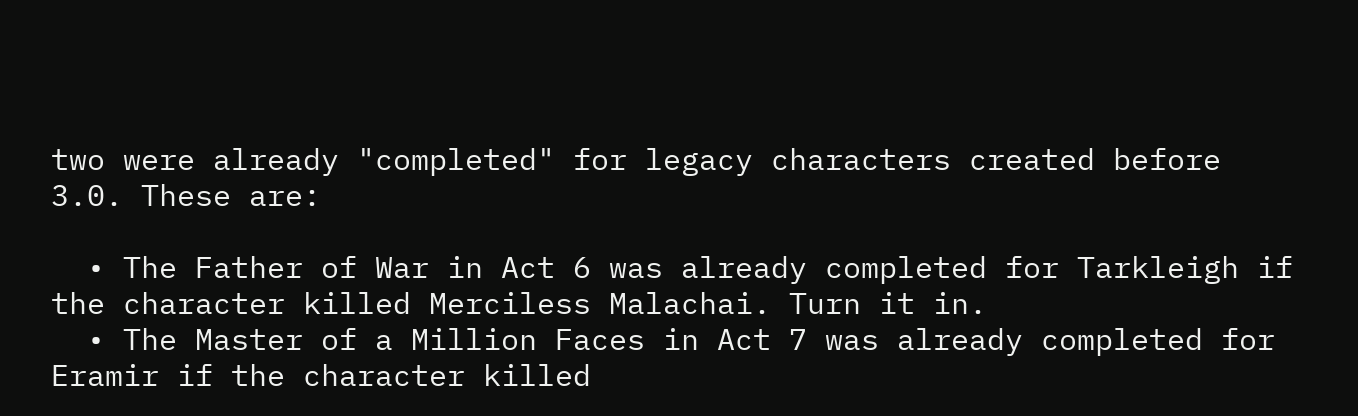two were already "completed" for legacy characters created before 3.0. These are:

  • The Father of War in Act 6 was already completed for Tarkleigh if the character killed Merciless Malachai. Turn it in.
  • The Master of a Million Faces in Act 7 was already completed for Eramir if the character killed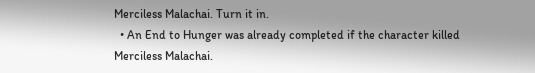Merciless Malachai. Turn it in.
  • An End to Hunger was already completed if the character killed Merciless Malachai.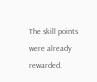The skill points were already rewarded.